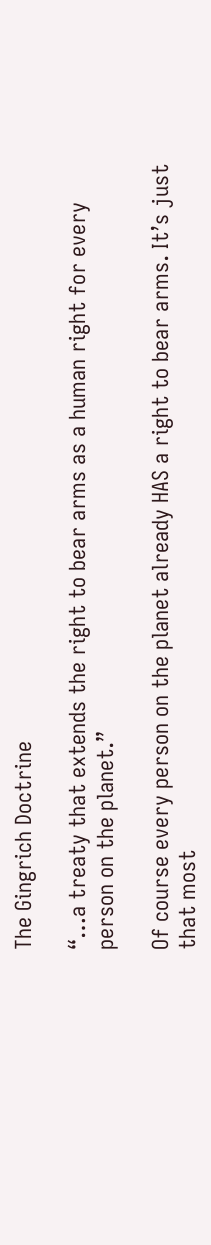The Gingrich Doctrine

“…a treaty that extends the right to bear arms as a human right for every person on the planet.”

Of course every person on the planet already HAS a right to bear arms. It’s just that most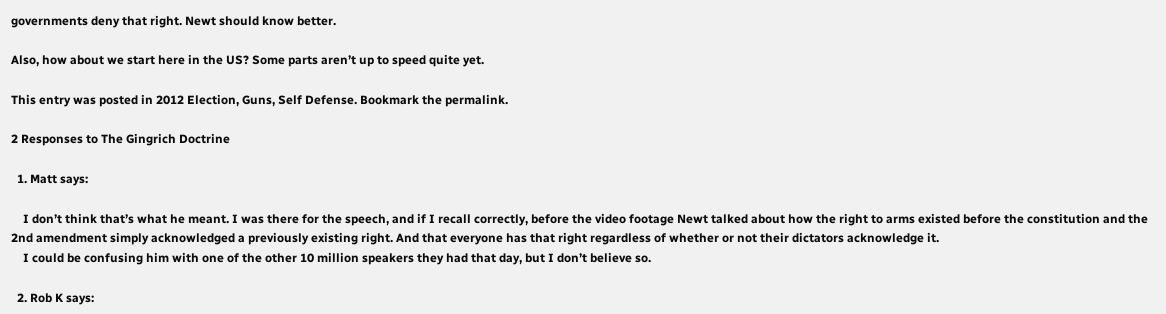governments deny that right. Newt should know better.

Also, how about we start here in the US? Some parts aren’t up to speed quite yet.

This entry was posted in 2012 Election, Guns, Self Defense. Bookmark the permalink.

2 Responses to The Gingrich Doctrine

  1. Matt says:

    I don’t think that’s what he meant. I was there for the speech, and if I recall correctly, before the video footage Newt talked about how the right to arms existed before the constitution and the 2nd amendment simply acknowledged a previously existing right. And that everyone has that right regardless of whether or not their dictators acknowledge it.
    I could be confusing him with one of the other 10 million speakers they had that day, but I don’t believe so.

  2. Rob K says: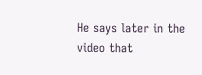He says later in the video that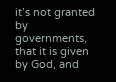it’s not granted by governments, that it is given by God, and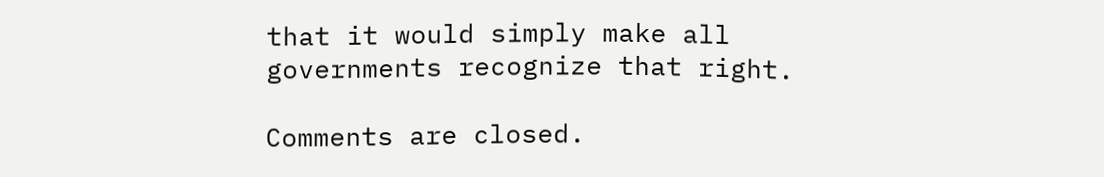that it would simply make all governments recognize that right.

Comments are closed.